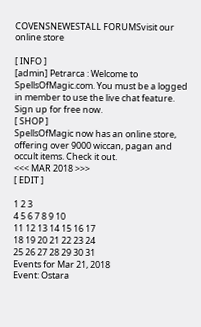COVENSNEWESTALL FORUMSvisit our online store

[ INFO ]
[admin] Petrarca : Welcome to SpellsOfMagic.com. You must be a logged in member to use the live chat feature. Sign up for free now.
[ SHOP ]
SpellsOfMagic now has an online store, offering over 9000 wiccan, pagan and occult items. Check it out.
<<< MAR 2018 >>>
[ EDIT ]

1 2 3
4 5 6 7 8 9 10
11 12 13 14 15 16 17
18 19 20 21 22 23 24
25 26 27 28 29 30 31
Events for Mar 21, 2018
Event: Ostara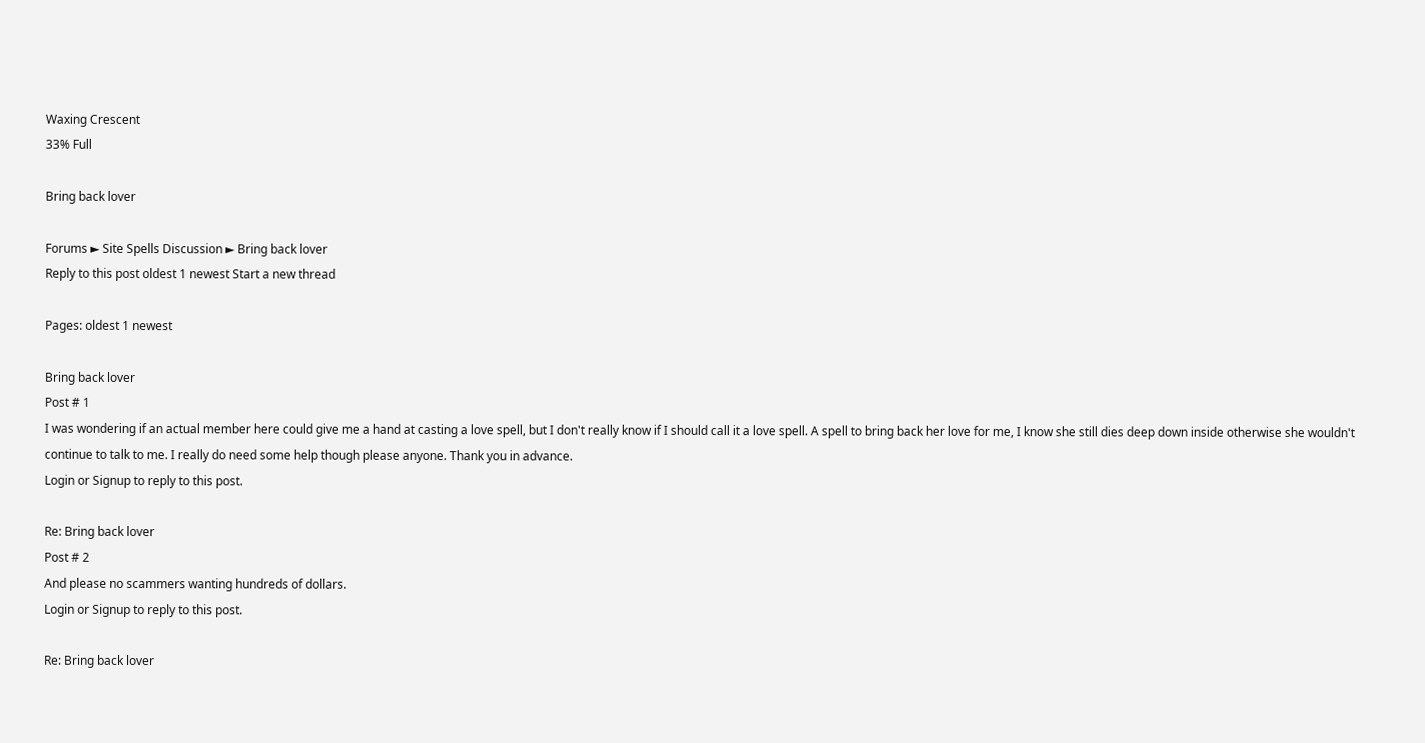Waxing Crescent
33% Full

Bring back lover

Forums ► Site Spells Discussion ► Bring back lover
Reply to this post oldest 1 newest Start a new thread

Pages: oldest 1 newest

Bring back lover
Post # 1
I was wondering if an actual member here could give me a hand at casting a love spell, but I don't really know if I should call it a love spell. A spell to bring back her love for me, I know she still dies deep down inside otherwise she wouldn't continue to talk to me. I really do need some help though please anyone. Thank you in advance.
Login or Signup to reply to this post.

Re: Bring back lover
Post # 2
And please no scammers wanting hundreds of dollars.
Login or Signup to reply to this post.

Re: Bring back lover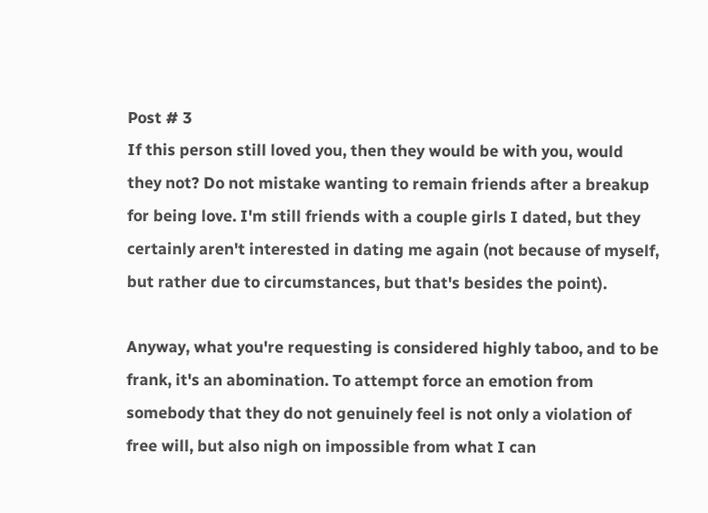Post # 3
If this person still loved you, then they would be with you, would they not? Do not mistake wanting to remain friends after a breakup for being love. I'm still friends with a couple girls I dated, but they certainly aren't interested in dating me again (not because of myself, but rather due to circumstances, but that's besides the point).

Anyway, what you're requesting is considered highly taboo, and to be frank, it's an abomination. To attempt force an emotion from somebody that they do not genuinely feel is not only a violation of free will, but also nigh on impossible from what I can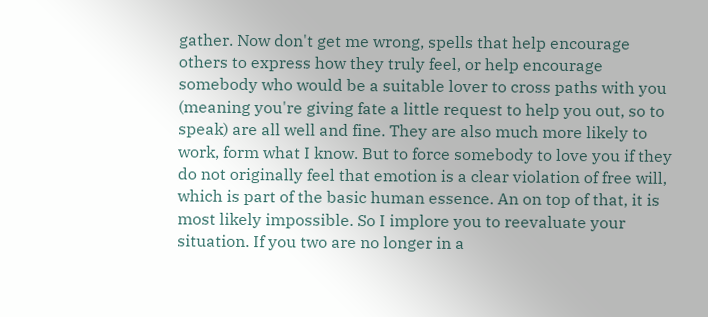gather. Now don't get me wrong, spells that help encourage others to express how they truly feel, or help encourage somebody who would be a suitable lover to cross paths with you (meaning you're giving fate a little request to help you out, so to speak) are all well and fine. They are also much more likely to work, form what I know. But to force somebody to love you if they do not originally feel that emotion is a clear violation of free will, which is part of the basic human essence. An on top of that, it is most likely impossible. So I implore you to reevaluate your situation. If you two are no longer in a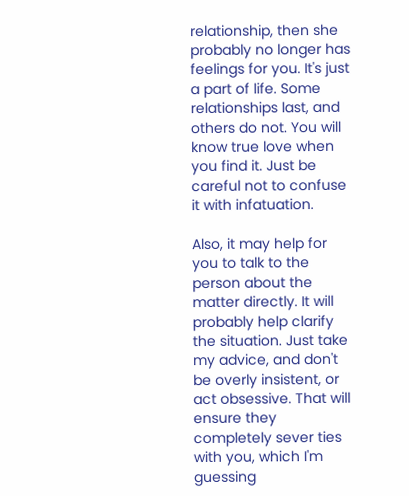relationship, then she probably no longer has feelings for you. It's just a part of life. Some relationships last, and others do not. You will know true love when you find it. Just be careful not to confuse it with infatuation.

Also, it may help for you to talk to the person about the matter directly. It will probably help clarify the situation. Just take my advice, and don't be overly insistent, or act obsessive. That will ensure they completely sever ties with you, which I'm guessing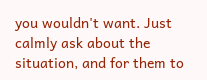you wouldn't want. Just calmly ask about the situation, and for them to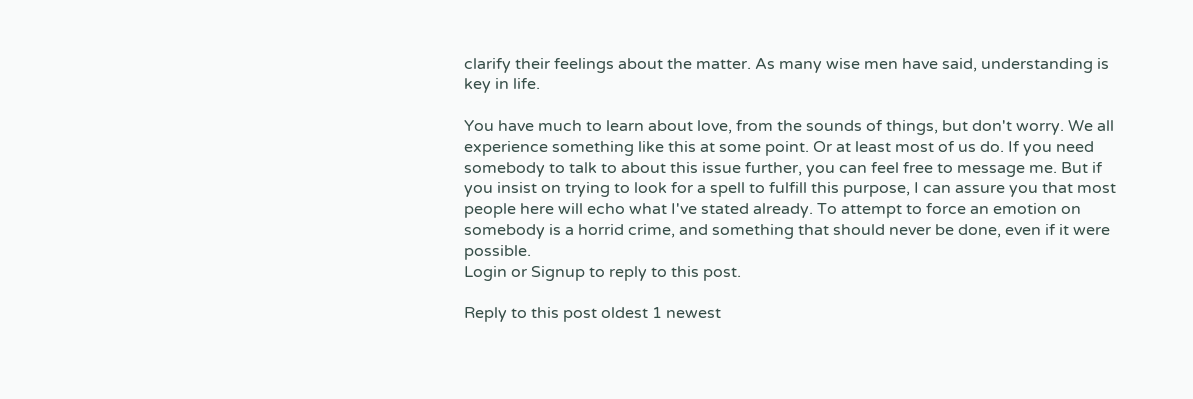clarify their feelings about the matter. As many wise men have said, understanding is key in life.

You have much to learn about love, from the sounds of things, but don't worry. We all experience something like this at some point. Or at least most of us do. If you need somebody to talk to about this issue further, you can feel free to message me. But if you insist on trying to look for a spell to fulfill this purpose, I can assure you that most people here will echo what I've stated already. To attempt to force an emotion on somebody is a horrid crime, and something that should never be done, even if it were possible.
Login or Signup to reply to this post.

Reply to this post oldest 1 newest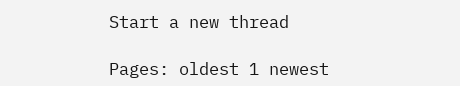Start a new thread

Pages: oldest 1 newest